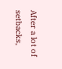After a lot of setbacks,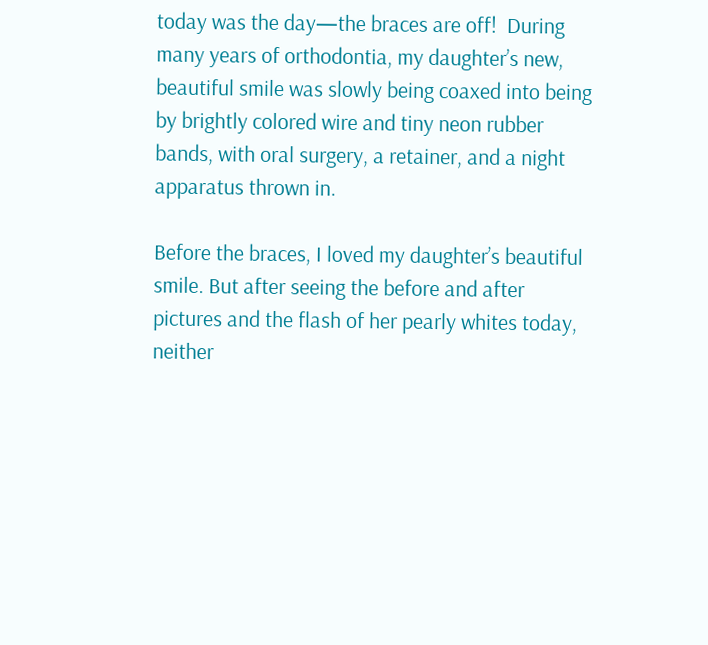today was the day—the braces are off!  During many years of orthodontia, my daughter’s new, beautiful smile was slowly being coaxed into being by brightly colored wire and tiny neon rubber bands, with oral surgery, a retainer, and a night apparatus thrown in.

Before the braces, I loved my daughter’s beautiful smile. But after seeing the before and after pictures and the flash of her pearly whites today, neither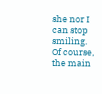she nor I can stop smiling. Of course, the main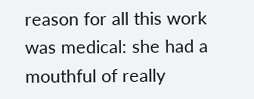reason for all this work was medical: she had a mouthful of really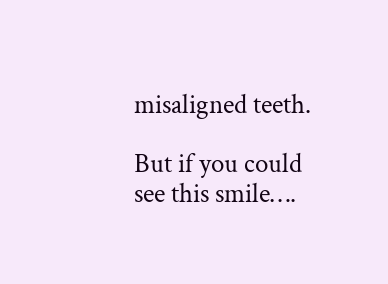misaligned teeth.

But if you could see this smile….